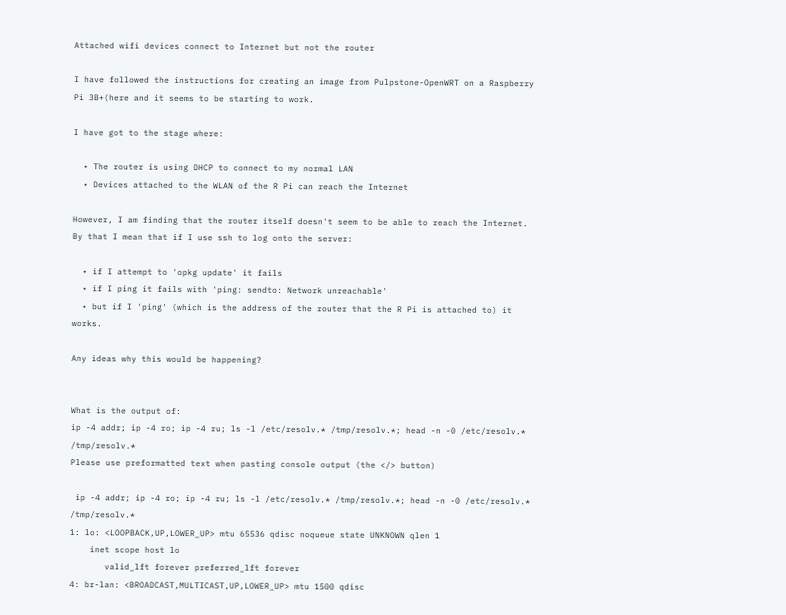Attached wifi devices connect to Internet but not the router

I have followed the instructions for creating an image from Pulpstone-OpenWRT on a Raspberry Pi 3B+(here and it seems to be starting to work.

I have got to the stage where:

  • The router is using DHCP to connect to my normal LAN
  • Devices attached to the WLAN of the R Pi can reach the Internet

However, I am finding that the router itself doesn't seem to be able to reach the Internet. By that I mean that if I use ssh to log onto the server:

  • if I attempt to 'opkg update' it fails
  • if I ping it fails with 'ping: sendto: Network unreachable'
  • but if I 'ping' (which is the address of the router that the R Pi is attached to) it works.

Any ideas why this would be happening?


What is the output of:
ip -4 addr; ip -4 ro; ip -4 ru; ls -l /etc/resolv.* /tmp/resolv.*; head -n -0 /etc/resolv.* /tmp/resolv.*
Please use preformatted text when pasting console output (the </> button)

 ip -4 addr; ip -4 ro; ip -4 ru; ls -l /etc/resolv.* /tmp/resolv.*; head -n -0 /etc/resolv.* /tmp/resolv.*
1: lo: <LOOPBACK,UP,LOWER_UP> mtu 65536 qdisc noqueue state UNKNOWN qlen 1
    inet scope host lo
       valid_lft forever preferred_lft forever
4: br-lan: <BROADCAST,MULTICAST,UP,LOWER_UP> mtu 1500 qdisc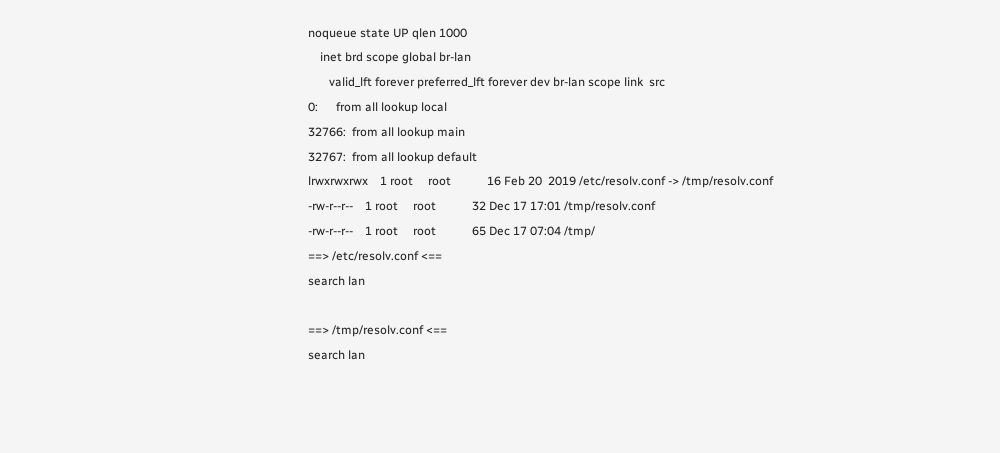noqueue state UP qlen 1000
    inet brd scope global br-lan
       valid_lft forever preferred_lft forever dev br-lan scope link  src
0:      from all lookup local
32766:  from all lookup main
32767:  from all lookup default
lrwxrwxrwx    1 root     root            16 Feb 20  2019 /etc/resolv.conf -> /tmp/resolv.conf
-rw-r--r--    1 root     root            32 Dec 17 17:01 /tmp/resolv.conf
-rw-r--r--    1 root     root            65 Dec 17 07:04 /tmp/
==> /etc/resolv.conf <==
search lan

==> /tmp/resolv.conf <==
search lan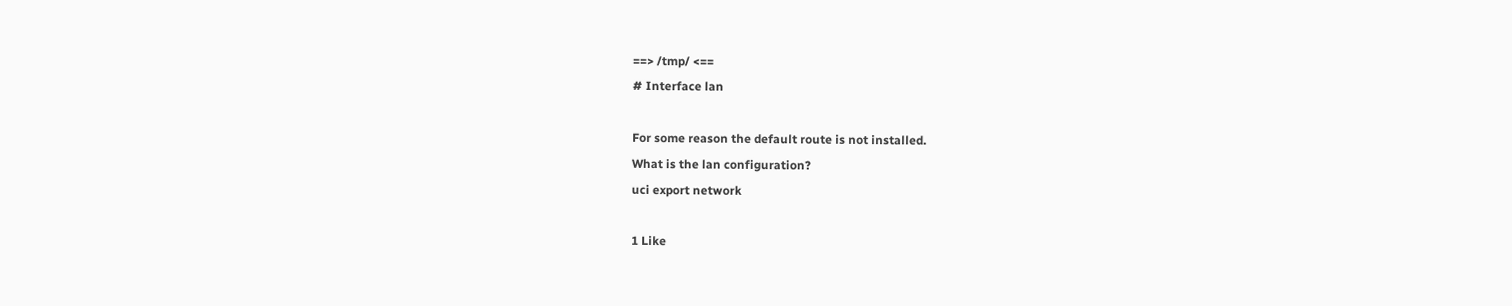==> /tmp/ <==
# Interface lan

For some reason the default route is not installed.
What is the lan configuration?
uci export network

1 Like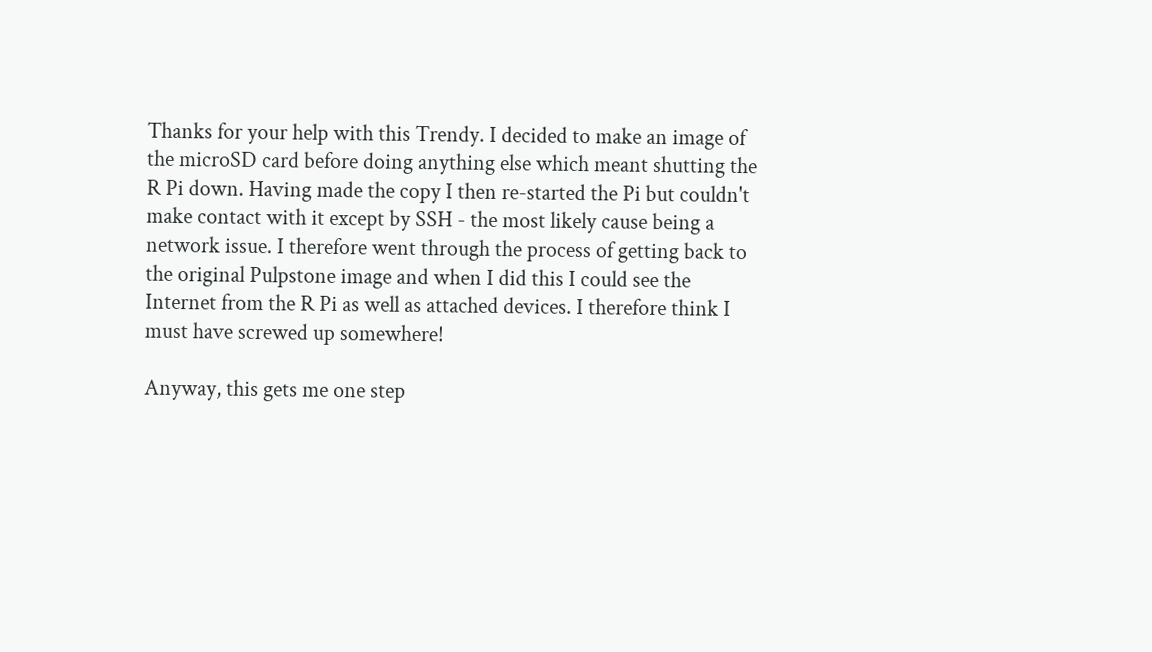Thanks for your help with this Trendy. I decided to make an image of the microSD card before doing anything else which meant shutting the R Pi down. Having made the copy I then re-started the Pi but couldn't make contact with it except by SSH - the most likely cause being a network issue. I therefore went through the process of getting back to the original Pulpstone image and when I did this I could see the Internet from the R Pi as well as attached devices. I therefore think I must have screwed up somewhere!

Anyway, this gets me one step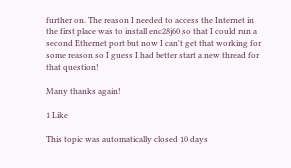further on. The reason I needed to access the Internet in the first place was to install enc28j60 so that I could run a second Ethernet port but now I can't get that working for some reason so I guess I had better start a new thread for that question!

Many thanks again!

1 Like

This topic was automatically closed 10 days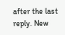after the last reply. New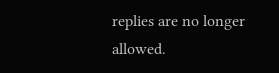replies are no longer allowed.